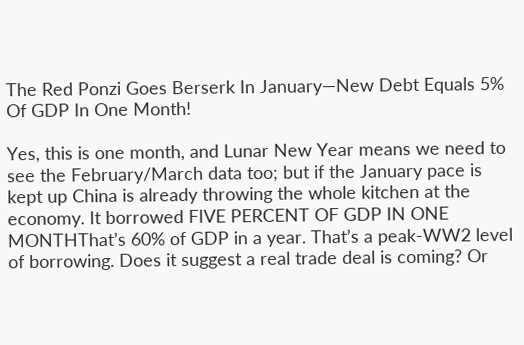The Red Ponzi Goes Berserk In January—New Debt Equals 5% Of GDP In One Month!

Yes, this is one month, and Lunar New Year means we need to see the February/March data too; but if the January pace is kept up China is already throwing the whole kitchen at the economy. It borrowed FIVE PERCENT OF GDP IN ONE MONTHThat’s 60% of GDP in a year. That’s a peak-WW2 level of borrowing. Does it suggest a real trade deal is coming? Or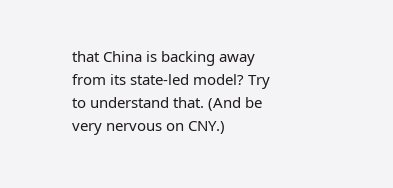that China is backing away from its state-led model? Try to understand that. (And be very nervous on CNY.)